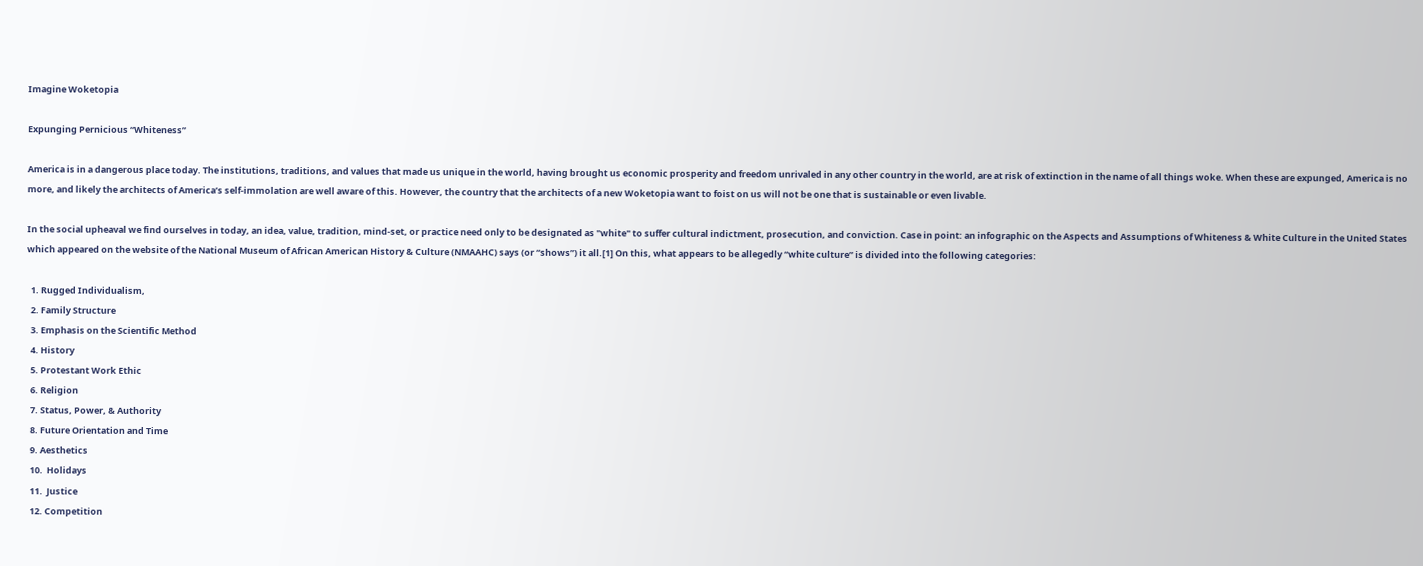Imagine Woketopia

Expunging Pernicious “Whiteness”

America is in a dangerous place today. The institutions, traditions, and values that made us unique in the world, having brought us economic prosperity and freedom unrivaled in any other country in the world, are at risk of extinction in the name of all things woke. When these are expunged, America is no more, and likely the architects of America’s self-immolation are well aware of this. However, the country that the architects of a new Woketopia want to foist on us will not be one that is sustainable or even livable.

In the social upheaval we find ourselves in today, an idea, value, tradition, mind-set, or practice need only to be designated as "white" to suffer cultural indictment, prosecution, and conviction. Case in point: an infographic on the Aspects and Assumptions of Whiteness & White Culture in the United States which appeared on the website of the National Museum of African American History & Culture (NMAAHC) says (or “shows”) it all.[1] On this, what appears to be allegedly “white culture” is divided into the following categories:

  1. Rugged Individualism,
  2. Family Structure
  3. Emphasis on the Scientific Method
  4. History
  5. Protestant Work Ethic
  6. Religion
  7. Status, Power, & Authority
  8. Future Orientation and Time
  9. Aesthetics
  10.  Holidays
  11.  Justice
  12. Competition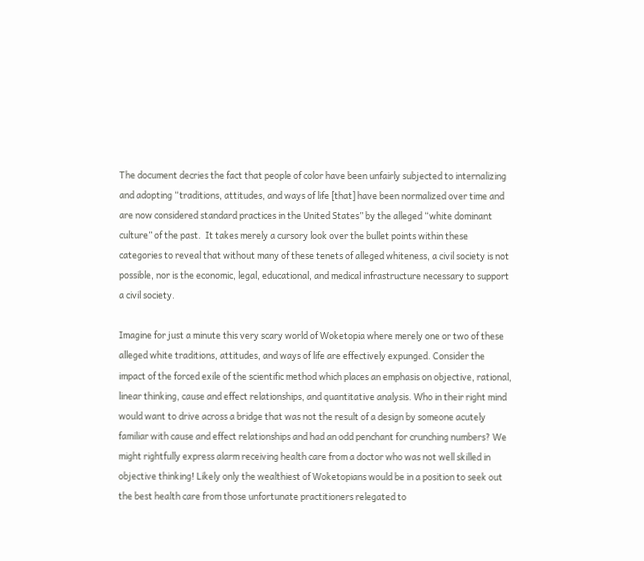The document decries the fact that people of color have been unfairly subjected to internalizing and adopting “traditions, attitudes, and ways of life [that] have been normalized over time and  are now considered standard practices in the United States” by the alleged “white dominant culture” of the past.  It takes merely a cursory look over the bullet points within these categories to reveal that without many of these tenets of alleged whiteness, a civil society is not possible, nor is the economic, legal, educational, and medical infrastructure necessary to support a civil society.

Imagine for just a minute this very scary world of Woketopia where merely one or two of these alleged white traditions, attitudes, and ways of life are effectively expunged. Consider the impact of the forced exile of the scientific method which places an emphasis on objective, rational, linear thinking, cause and effect relationships, and quantitative analysis. Who in their right mind would want to drive across a bridge that was not the result of a design by someone acutely familiar with cause and effect relationships and had an odd penchant for crunching numbers? We might rightfully express alarm receiving health care from a doctor who was not well skilled in objective thinking! Likely only the wealthiest of Woketopians would be in a position to seek out the best health care from those unfortunate practitioners relegated to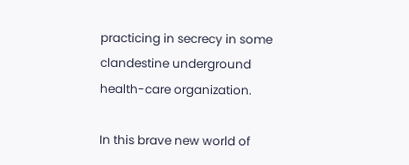practicing in secrecy in some clandestine underground health-care organization.

In this brave new world of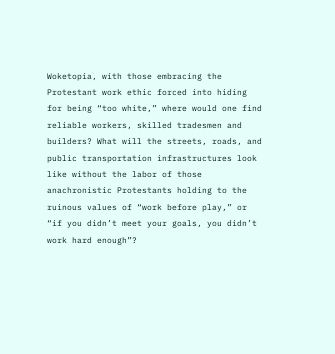Woketopia, with those embracing the Protestant work ethic forced into hiding for being “too white,” where would one find reliable workers, skilled tradesmen and builders? What will the streets, roads, and public transportation infrastructures look like without the labor of those anachronistic Protestants holding to the ruinous values of “work before play,” or “if you didn’t meet your goals, you didn’t work hard enough”?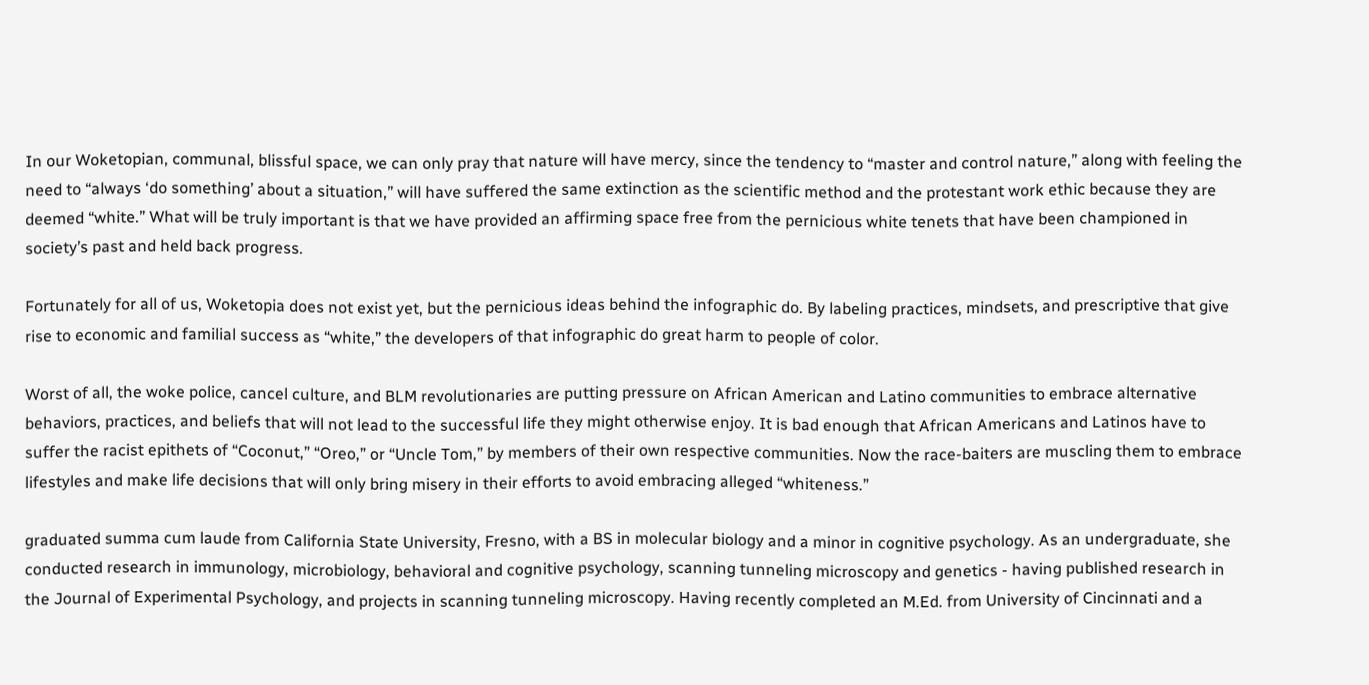In our Woketopian, communal, blissful space, we can only pray that nature will have mercy, since the tendency to “master and control nature,” along with feeling the need to “always ‘do something’ about a situation,” will have suffered the same extinction as the scientific method and the protestant work ethic because they are deemed “white.” What will be truly important is that we have provided an affirming space free from the pernicious white tenets that have been championed in society’s past and held back progress.

Fortunately for all of us, Woketopia does not exist yet, but the pernicious ideas behind the infographic do. By labeling practices, mindsets, and prescriptive that give rise to economic and familial success as “white,” the developers of that infographic do great harm to people of color.

Worst of all, the woke police, cancel culture, and BLM revolutionaries are putting pressure on African American and Latino communities to embrace alternative behaviors, practices, and beliefs that will not lead to the successful life they might otherwise enjoy. It is bad enough that African Americans and Latinos have to suffer the racist epithets of “Coconut,” “Oreo,” or “Uncle Tom,” by members of their own respective communities. Now the race-baiters are muscling them to embrace lifestyles and make life decisions that will only bring misery in their efforts to avoid embracing alleged “whiteness.”

graduated summa cum laude from California State University, Fresno, with a BS in molecular biology and a minor in cognitive psychology. As an undergraduate, she conducted research in immunology, microbiology, behavioral and cognitive psychology, scanning tunneling microscopy and genetics - having published research in the Journal of Experimental Psychology, and projects in scanning tunneling microscopy. Having recently completed an M.Ed. from University of Cincinnati and a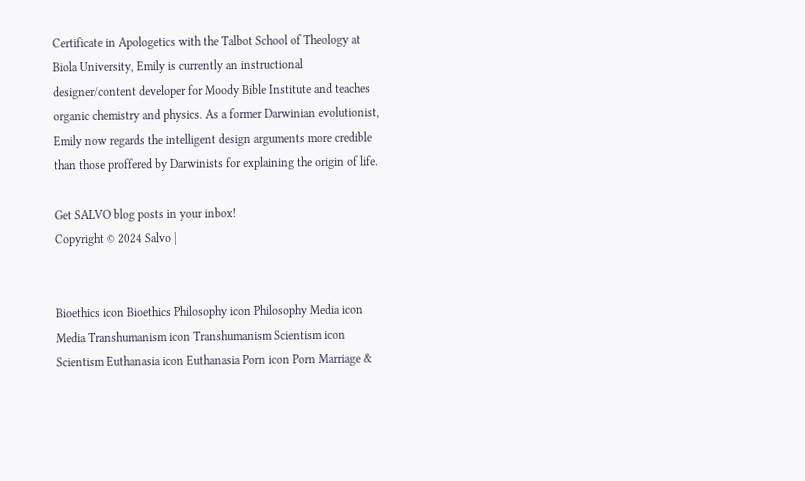Certificate in Apologetics with the Talbot School of Theology at Biola University, Emily is currently an instructional designer/content developer for Moody Bible Institute and teaches organic chemistry and physics. As a former Darwinian evolutionist, Emily now regards the intelligent design arguments more credible than those proffered by Darwinists for explaining the origin of life.

Get SALVO blog posts in your inbox!
Copyright © 2024 Salvo |


Bioethics icon Bioethics Philosophy icon Philosophy Media icon Media Transhumanism icon Transhumanism Scientism icon Scientism Euthanasia icon Euthanasia Porn icon Porn Marriage &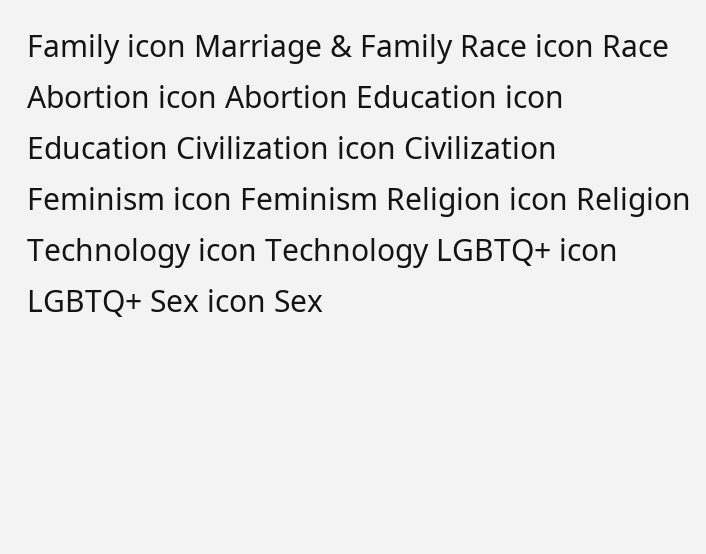Family icon Marriage & Family Race icon Race Abortion icon Abortion Education icon Education Civilization icon Civilization Feminism icon Feminism Religion icon Religion Technology icon Technology LGBTQ+ icon LGBTQ+ Sex icon Sex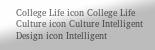College Life icon College Life Culture icon Culture Intelligent Design icon Intelligent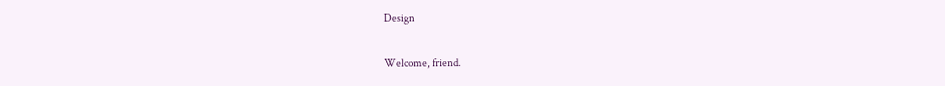Design

Welcome, friend.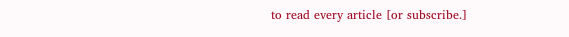to read every article [or subscribe.]